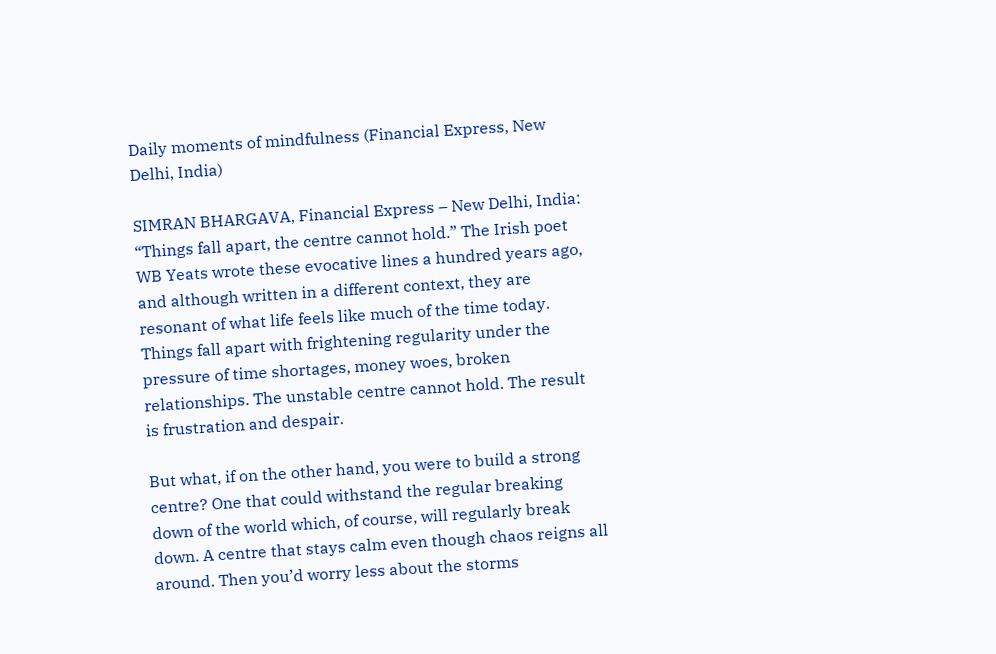Daily moments of mindfulness (Financial Express, New Delhi, India)

SIMRAN BHARGAVA, Financial Express – New Delhi, India: “Things fall apart, the centre cannot hold.” The Irish poet WB Yeats wrote these evocative lines a hundred years ago, and although written in a different context, they are resonant of what life feels like much of the time today. Things fall apart with frightening regularity under the pressure of time shortages, money woes, broken relationships. The unstable centre cannot hold. The result is frustration and despair.

But what, if on the other hand, you were to build a strong centre? One that could withstand the regular breaking down of the world which, of course, will regularly break down. A centre that stays calm even though chaos reigns all around. Then you’d worry less about the storms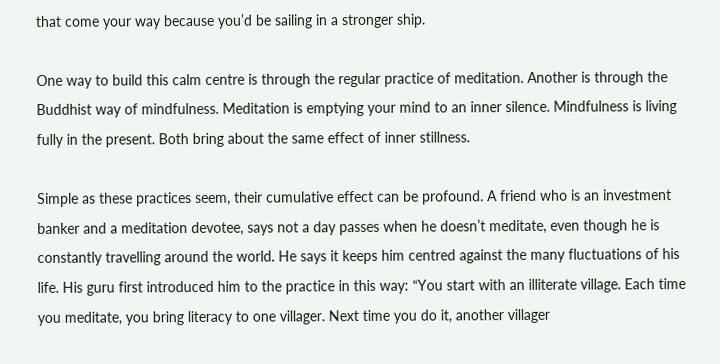that come your way because you’d be sailing in a stronger ship.

One way to build this calm centre is through the regular practice of meditation. Another is through the Buddhist way of mindfulness. Meditation is emptying your mind to an inner silence. Mindfulness is living fully in the present. Both bring about the same effect of inner stillness.

Simple as these practices seem, their cumulative effect can be profound. A friend who is an investment banker and a meditation devotee, says not a day passes when he doesn’t meditate, even though he is constantly travelling around the world. He says it keeps him centred against the many fluctuations of his life. His guru first introduced him to the practice in this way: “You start with an illiterate village. Each time you meditate, you bring literacy to one villager. Next time you do it, another villager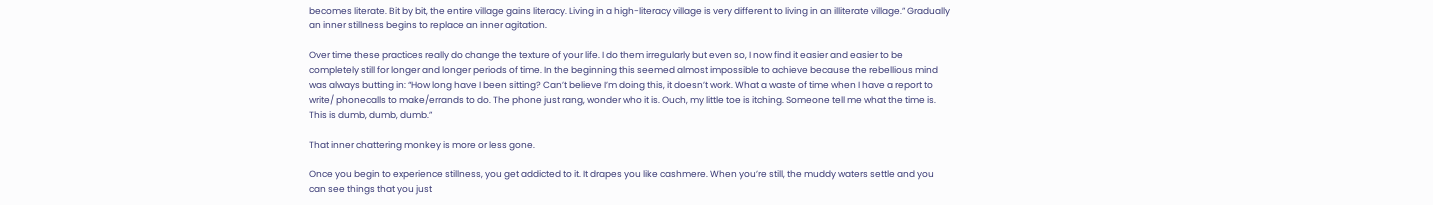becomes literate. Bit by bit, the entire village gains literacy. Living in a high-literacy village is very different to living in an illiterate village.” Gradually an inner stillness begins to replace an inner agitation.

Over time these practices really do change the texture of your life. I do them irregularly but even so, I now find it easier and easier to be completely still for longer and longer periods of time. In the beginning this seemed almost impossible to achieve because the rebellious mind was always butting in: “How long have I been sitting? Can’t believe I’m doing this, it doesn’t work. What a waste of time when I have a report to write/ phonecalls to make/errands to do. The phone just rang, wonder who it is. Ouch, my little toe is itching. Someone tell me what the time is. This is dumb, dumb, dumb.”

That inner chattering monkey is more or less gone.

Once you begin to experience stillness, you get addicted to it. It drapes you like cashmere. When you’re still, the muddy waters settle and you can see things that you just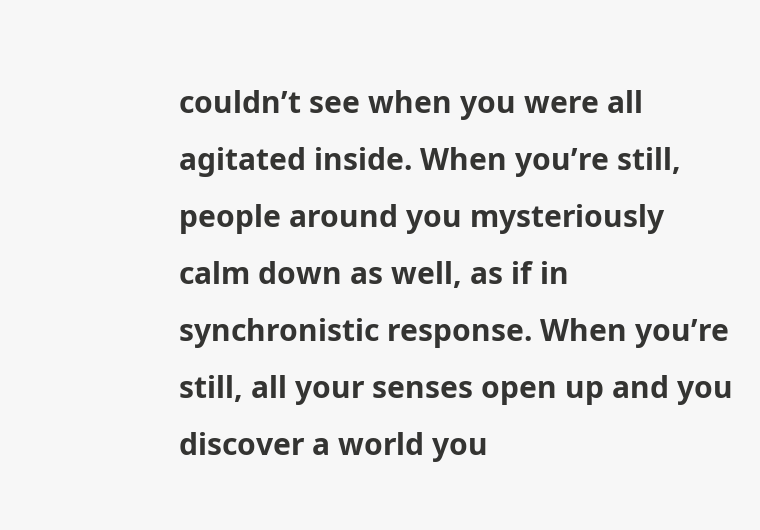couldn’t see when you were all agitated inside. When you’re still, people around you mysteriously calm down as well, as if in synchronistic response. When you’re still, all your senses open up and you discover a world you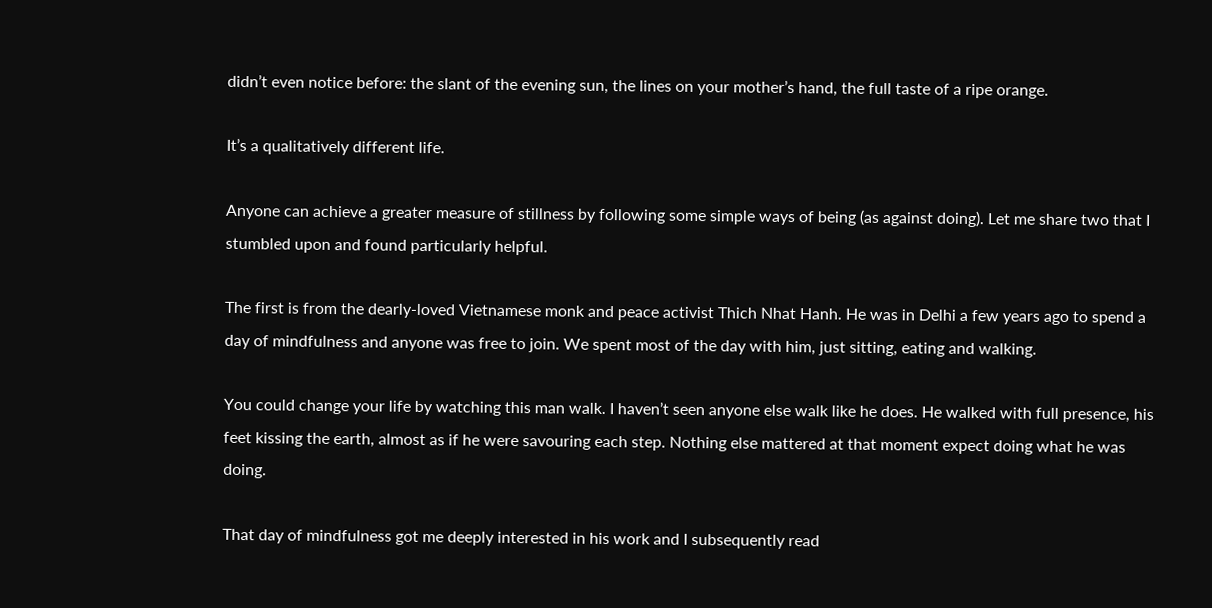didn’t even notice before: the slant of the evening sun, the lines on your mother’s hand, the full taste of a ripe orange.

It’s a qualitatively different life.

Anyone can achieve a greater measure of stillness by following some simple ways of being (as against doing). Let me share two that I stumbled upon and found particularly helpful.

The first is from the dearly-loved Vietnamese monk and peace activist Thich Nhat Hanh. He was in Delhi a few years ago to spend a day of mindfulness and anyone was free to join. We spent most of the day with him, just sitting, eating and walking.

You could change your life by watching this man walk. I haven’t seen anyone else walk like he does. He walked with full presence, his feet kissing the earth, almost as if he were savouring each step. Nothing else mattered at that moment expect doing what he was doing.

That day of mindfulness got me deeply interested in his work and I subsequently read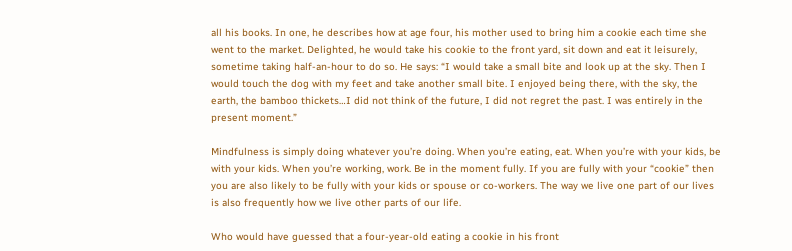all his books. In one, he describes how at age four, his mother used to bring him a cookie each time she went to the market. Delighted, he would take his cookie to the front yard, sit down and eat it leisurely, sometime taking half-an-hour to do so. He says: “I would take a small bite and look up at the sky. Then I would touch the dog with my feet and take another small bite. I enjoyed being there, with the sky, the earth, the bamboo thickets…I did not think of the future, I did not regret the past. I was entirely in the present moment.”

Mindfulness is simply doing whatever you’re doing. When you’re eating, eat. When you’re with your kids, be with your kids. When you’re working, work. Be in the moment fully. If you are fully with your “cookie” then you are also likely to be fully with your kids or spouse or co-workers. The way we live one part of our lives is also frequently how we live other parts of our life.

Who would have guessed that a four-year-old eating a cookie in his front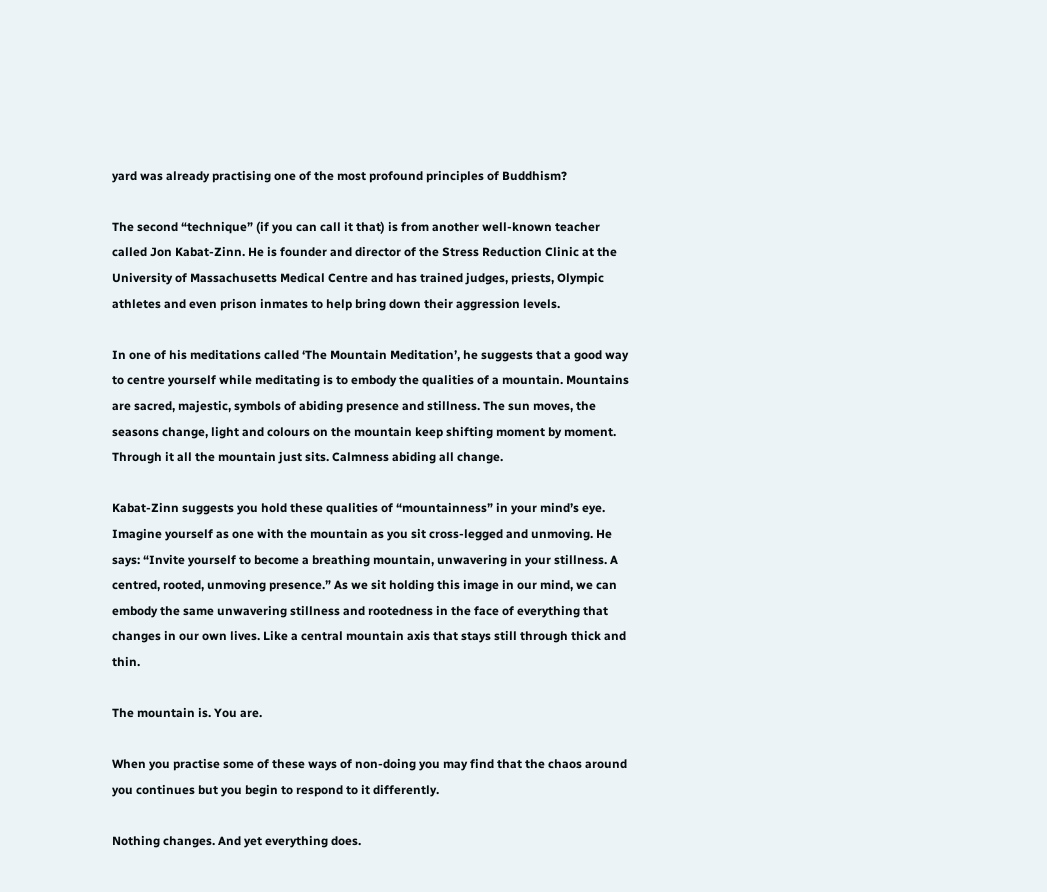yard was already practising one of the most profound principles of Buddhism?

The second “technique” (if you can call it that) is from another well-known teacher called Jon Kabat-Zinn. He is founder and director of the Stress Reduction Clinic at the University of Massachusetts Medical Centre and has trained judges, priests, Olympic athletes and even prison inmates to help bring down their aggression levels.

In one of his meditations called ‘The Mountain Meditation’, he suggests that a good way to centre yourself while meditating is to embody the qualities of a mountain. Mountains are sacred, majestic, symbols of abiding presence and stillness. The sun moves, the seasons change, light and colours on the mountain keep shifting moment by moment. Through it all the mountain just sits. Calmness abiding all change.

Kabat-Zinn suggests you hold these qualities of “mountainness” in your mind’s eye. Imagine yourself as one with the mountain as you sit cross-legged and unmoving. He says: “Invite yourself to become a breathing mountain, unwavering in your stillness. A centred, rooted, unmoving presence.” As we sit holding this image in our mind, we can embody the same unwavering stillness and rootedness in the face of everything that changes in our own lives. Like a central mountain axis that stays still through thick and thin.

The mountain is. You are.

When you practise some of these ways of non-doing you may find that the chaos around you continues but you begin to respond to it differently.

Nothing changes. And yet everything does.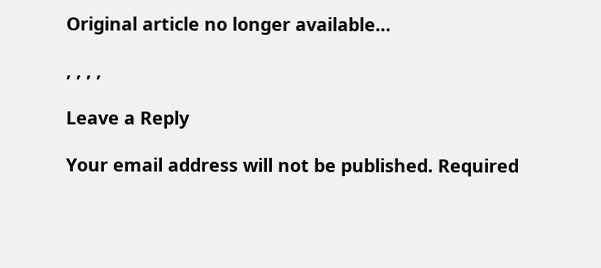Original article no longer available…

, , , ,

Leave a Reply

Your email address will not be published. Required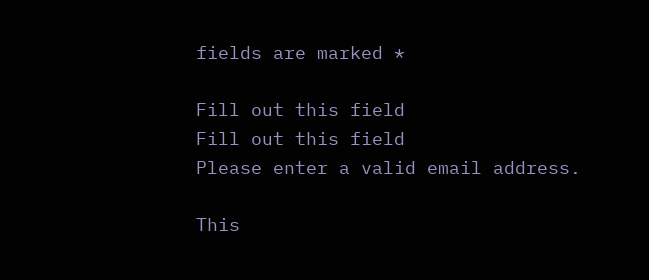fields are marked *

Fill out this field
Fill out this field
Please enter a valid email address.

This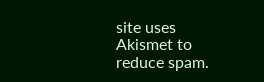site uses Akismet to reduce spam.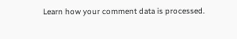Learn how your comment data is processed.